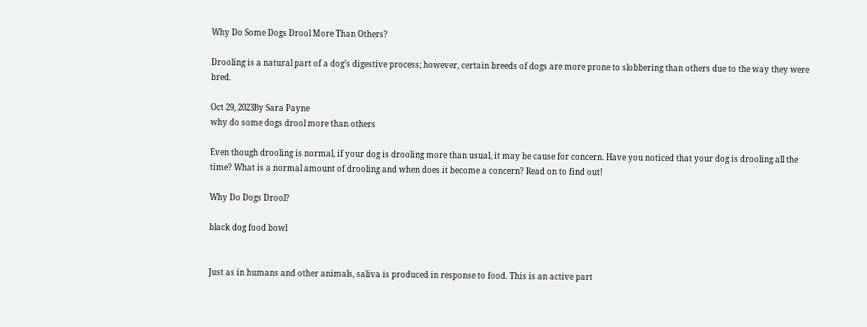Why Do Some Dogs Drool More Than Others?

Drooling is a natural part of a dog’s digestive process; however, certain breeds of dogs are more prone to slobbering than others due to the way they were bred.

Oct 29, 2023By Sara Payne
why do some dogs drool more than others

Even though drooling is normal, if your dog is drooling more than usual, it may be cause for concern. Have you noticed that your dog is drooling all the time? What is a normal amount of drooling and when does it become a concern? Read on to find out!

Why Do Dogs Drool?

black dog food bowl


Just as in humans and other animals, saliva is produced in response to food. This is an active part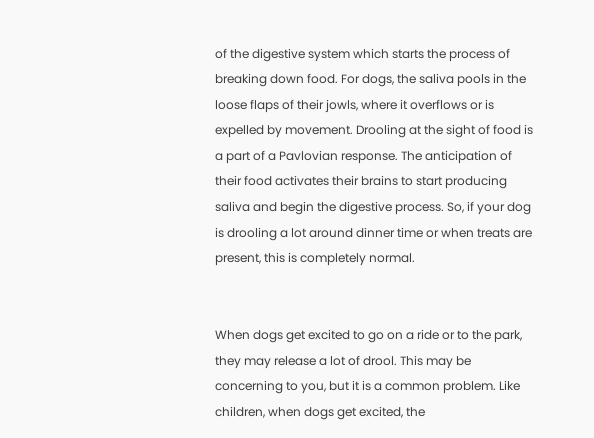of the digestive system which starts the process of breaking down food. For dogs, the saliva pools in the loose flaps of their jowls, where it overflows or is expelled by movement. Drooling at the sight of food is a part of a Pavlovian response. The anticipation of their food activates their brains to start producing saliva and begin the digestive process. So, if your dog is drooling a lot around dinner time or when treats are present, this is completely normal.


When dogs get excited to go on a ride or to the park, they may release a lot of drool. This may be concerning to you, but it is a common problem. Like children, when dogs get excited, the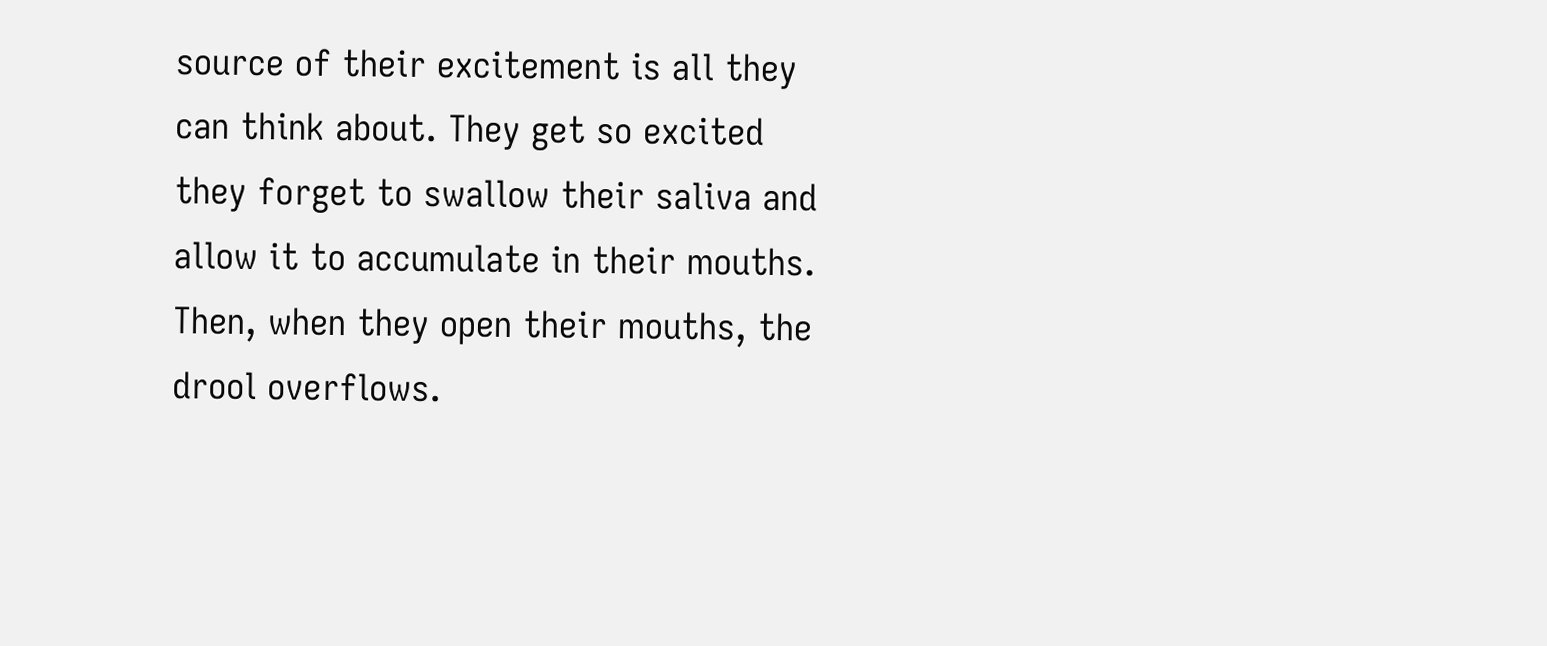source of their excitement is all they can think about. They get so excited they forget to swallow their saliva and allow it to accumulate in their mouths. Then, when they open their mouths, the drool overflows.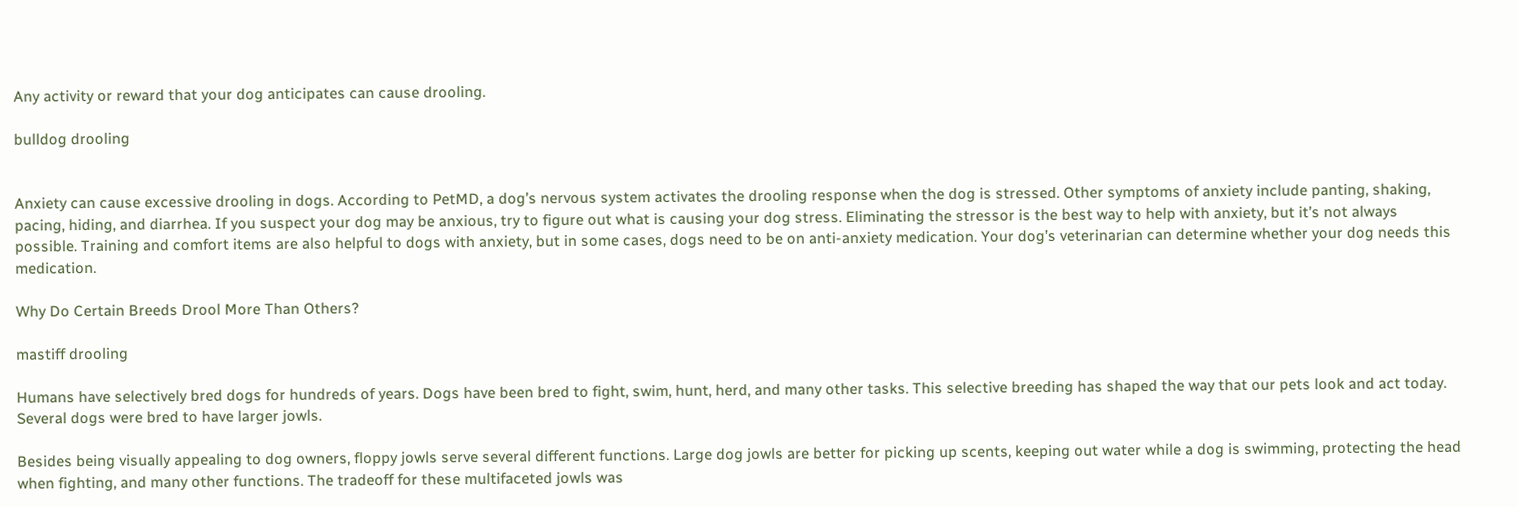Any activity or reward that your dog anticipates can cause drooling.

bulldog drooling


Anxiety can cause excessive drooling in dogs. According to PetMD, a dog’s nervous system activates the drooling response when the dog is stressed. Other symptoms of anxiety include panting, shaking, pacing, hiding, and diarrhea. If you suspect your dog may be anxious, try to figure out what is causing your dog stress. Eliminating the stressor is the best way to help with anxiety, but it’s not always possible. Training and comfort items are also helpful to dogs with anxiety, but in some cases, dogs need to be on anti-anxiety medication. Your dog’s veterinarian can determine whether your dog needs this medication.

Why Do Certain Breeds Drool More Than Others?

mastiff drooling

Humans have selectively bred dogs for hundreds of years. Dogs have been bred to fight, swim, hunt, herd, and many other tasks. This selective breeding has shaped the way that our pets look and act today. Several dogs were bred to have larger jowls.

Besides being visually appealing to dog owners, floppy jowls serve several different functions. Large dog jowls are better for picking up scents, keeping out water while a dog is swimming, protecting the head when fighting, and many other functions. The tradeoff for these multifaceted jowls was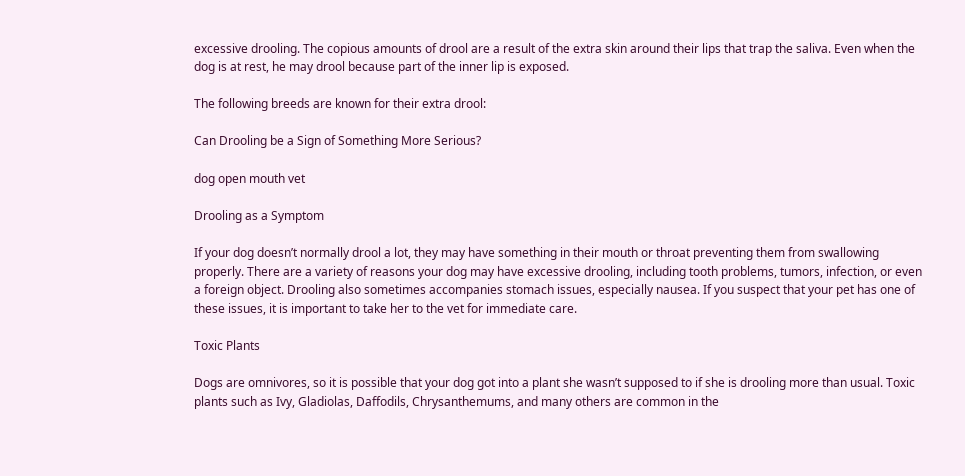excessive drooling. The copious amounts of drool are a result of the extra skin around their lips that trap the saliva. Even when the dog is at rest, he may drool because part of the inner lip is exposed.

The following breeds are known for their extra drool:

Can Drooling be a Sign of Something More Serious?

dog open mouth vet

Drooling as a Symptom

If your dog doesn’t normally drool a lot, they may have something in their mouth or throat preventing them from swallowing properly. There are a variety of reasons your dog may have excessive drooling, including tooth problems, tumors, infection, or even a foreign object. Drooling also sometimes accompanies stomach issues, especially nausea. If you suspect that your pet has one of these issues, it is important to take her to the vet for immediate care.

Toxic Plants

Dogs are omnivores, so it is possible that your dog got into a plant she wasn’t supposed to if she is drooling more than usual. Toxic plants such as Ivy, Gladiolas, Daffodils, Chrysanthemums, and many others are common in the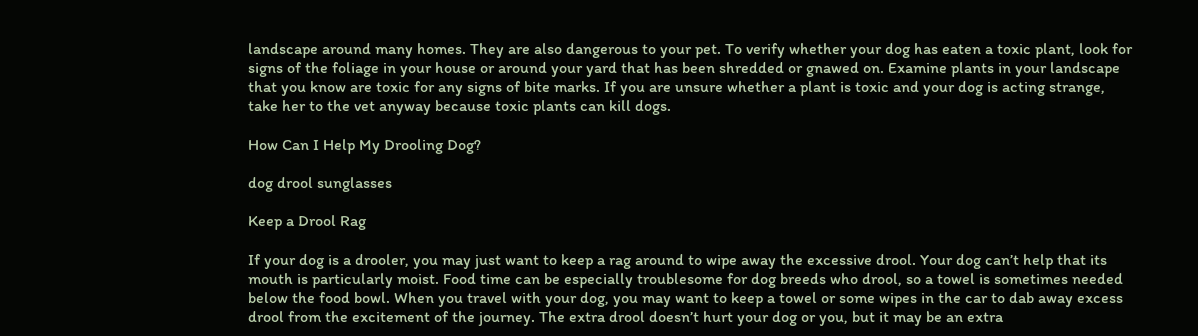landscape around many homes. They are also dangerous to your pet. To verify whether your dog has eaten a toxic plant, look for signs of the foliage in your house or around your yard that has been shredded or gnawed on. Examine plants in your landscape that you know are toxic for any signs of bite marks. If you are unsure whether a plant is toxic and your dog is acting strange, take her to the vet anyway because toxic plants can kill dogs.

How Can I Help My Drooling Dog?

dog drool sunglasses

Keep a Drool Rag

If your dog is a drooler, you may just want to keep a rag around to wipe away the excessive drool. Your dog can’t help that its mouth is particularly moist. Food time can be especially troublesome for dog breeds who drool, so a towel is sometimes needed below the food bowl. When you travel with your dog, you may want to keep a towel or some wipes in the car to dab away excess drool from the excitement of the journey. The extra drool doesn’t hurt your dog or you, but it may be an extra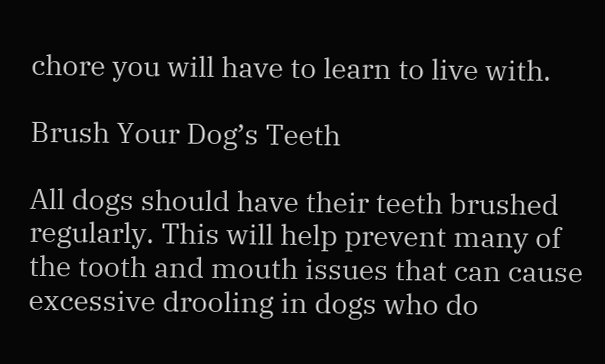chore you will have to learn to live with.

Brush Your Dog’s Teeth

All dogs should have their teeth brushed regularly. This will help prevent many of the tooth and mouth issues that can cause excessive drooling in dogs who do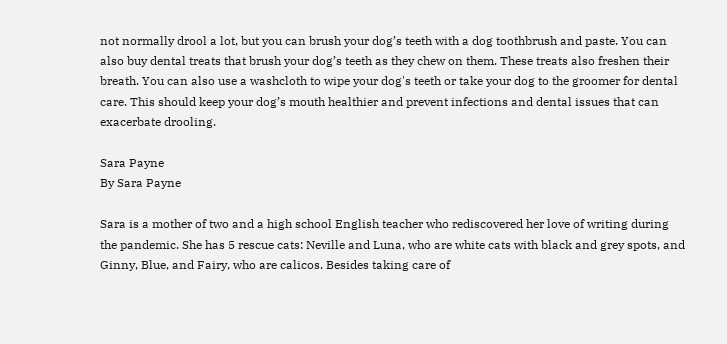not normally drool a lot, but you can brush your dog’s teeth with a dog toothbrush and paste. You can also buy dental treats that brush your dog’s teeth as they chew on them. These treats also freshen their breath. You can also use a washcloth to wipe your dog's teeth or take your dog to the groomer for dental care. This should keep your dog’s mouth healthier and prevent infections and dental issues that can exacerbate drooling.

Sara Payne
By Sara Payne

Sara is a mother of two and a high school English teacher who rediscovered her love of writing during the pandemic. She has 5 rescue cats: Neville and Luna, who are white cats with black and grey spots, and Ginny, Blue, and Fairy, who are calicos. Besides taking care of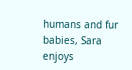humans and fur babies, Sara enjoys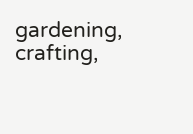gardening, crafting,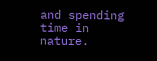and spending time in nature.